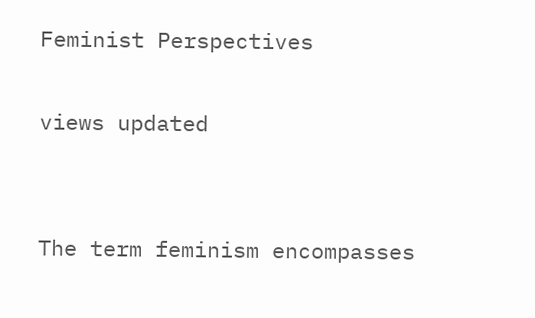Feminist Perspectives

views updated


The term feminism encompasses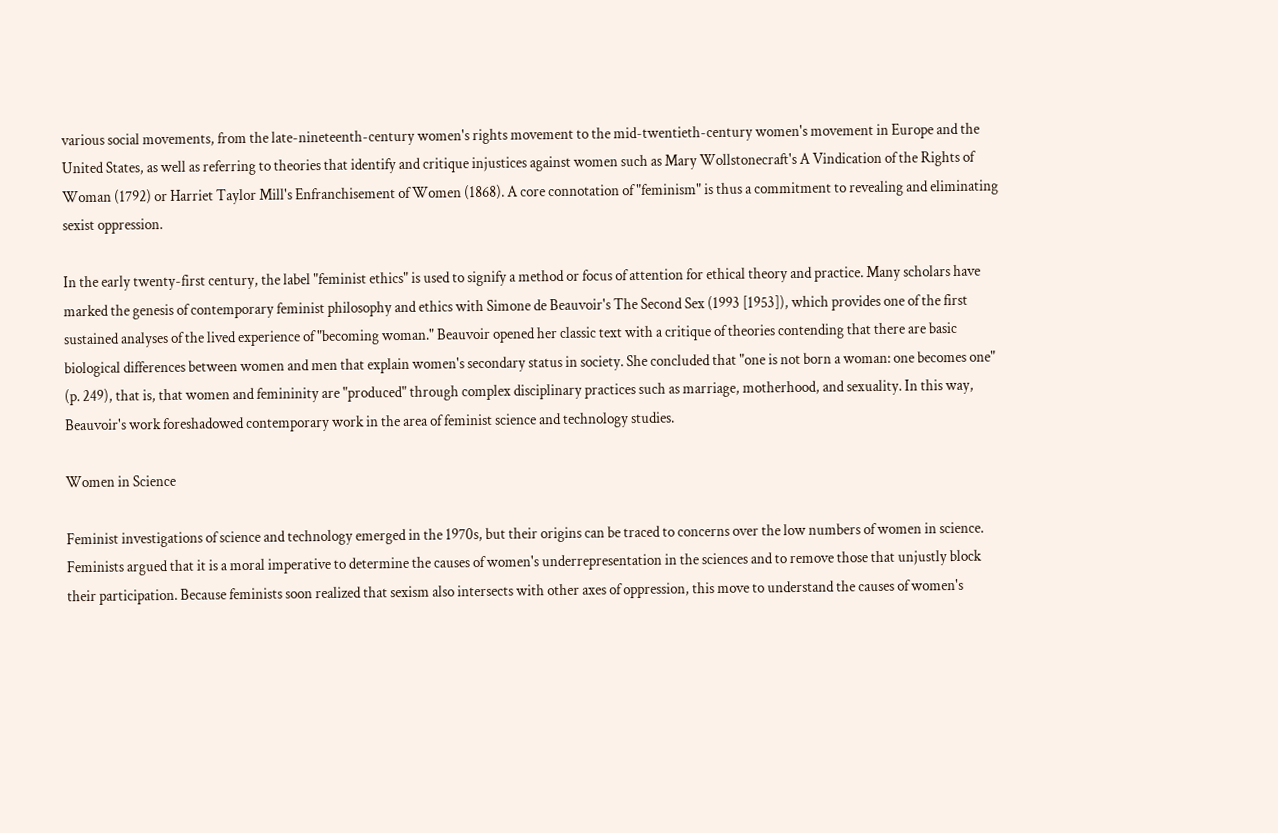various social movements, from the late-nineteenth-century women's rights movement to the mid-twentieth-century women's movement in Europe and the United States, as well as referring to theories that identify and critique injustices against women such as Mary Wollstonecraft's A Vindication of the Rights of Woman (1792) or Harriet Taylor Mill's Enfranchisement of Women (1868). A core connotation of "feminism" is thus a commitment to revealing and eliminating sexist oppression.

In the early twenty-first century, the label "feminist ethics" is used to signify a method or focus of attention for ethical theory and practice. Many scholars have marked the genesis of contemporary feminist philosophy and ethics with Simone de Beauvoir's The Second Sex (1993 [1953]), which provides one of the first sustained analyses of the lived experience of "becoming woman." Beauvoir opened her classic text with a critique of theories contending that there are basic biological differences between women and men that explain women's secondary status in society. She concluded that "one is not born a woman: one becomes one" (p. 249), that is, that women and femininity are "produced" through complex disciplinary practices such as marriage, motherhood, and sexuality. In this way, Beauvoir's work foreshadowed contemporary work in the area of feminist science and technology studies.

Women in Science

Feminist investigations of science and technology emerged in the 1970s, but their origins can be traced to concerns over the low numbers of women in science. Feminists argued that it is a moral imperative to determine the causes of women's underrepresentation in the sciences and to remove those that unjustly block their participation. Because feminists soon realized that sexism also intersects with other axes of oppression, this move to understand the causes of women's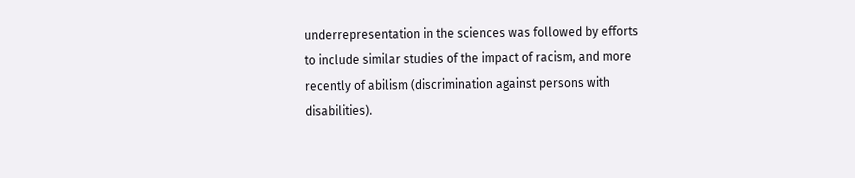underrepresentation in the sciences was followed by efforts to include similar studies of the impact of racism, and more recently of abilism (discrimination against persons with disabilities).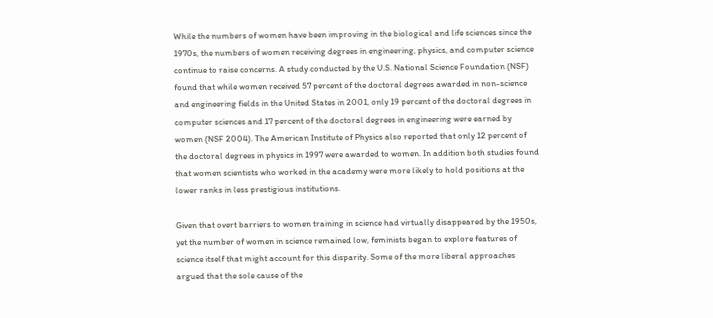While the numbers of women have been improving in the biological and life sciences since the 1970s, the numbers of women receiving degrees in engineering, physics, and computer science continue to raise concerns. A study conducted by the U.S. National Science Foundation (NSF) found that while women received 57 percent of the doctoral degrees awarded in non-science and engineering fields in the United States in 2001, only 19 percent of the doctoral degrees in computer sciences and 17 percent of the doctoral degrees in engineering were earned by women (NSF 2004). The American Institute of Physics also reported that only 12 percent of the doctoral degrees in physics in 1997 were awarded to women. In addition both studies found that women scientists who worked in the academy were more likely to hold positions at the lower ranks in less prestigious institutions.

Given that overt barriers to women training in science had virtually disappeared by the 1950s, yet the number of women in science remained low, feminists began to explore features of science itself that might account for this disparity. Some of the more liberal approaches argued that the sole cause of the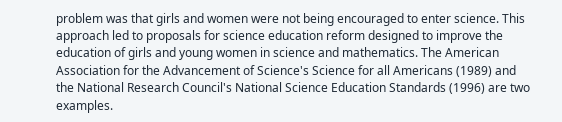problem was that girls and women were not being encouraged to enter science. This approach led to proposals for science education reform designed to improve the education of girls and young women in science and mathematics. The American Association for the Advancement of Science's Science for all Americans (1989) and the National Research Council's National Science Education Standards (1996) are two examples.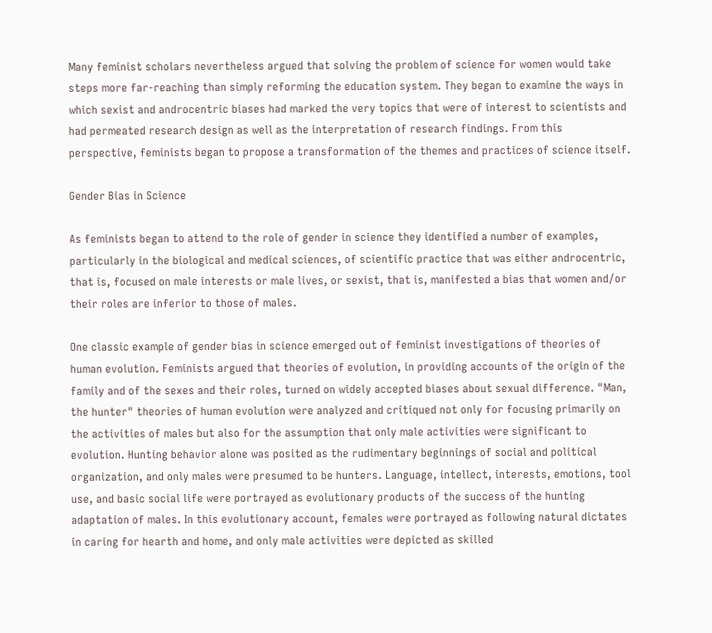Many feminist scholars nevertheless argued that solving the problem of science for women would take steps more far-reaching than simply reforming the education system. They began to examine the ways in which sexist and androcentric biases had marked the very topics that were of interest to scientists and had permeated research design as well as the interpretation of research findings. From this perspective, feminists began to propose a transformation of the themes and practices of science itself.

Gender Bias in Science

As feminists began to attend to the role of gender in science they identified a number of examples, particularly in the biological and medical sciences, of scientific practice that was either androcentric, that is, focused on male interests or male lives, or sexist, that is, manifested a bias that women and/or their roles are inferior to those of males.

One classic example of gender bias in science emerged out of feminist investigations of theories of human evolution. Feminists argued that theories of evolution, in providing accounts of the origin of the family and of the sexes and their roles, turned on widely accepted biases about sexual difference. "Man, the hunter" theories of human evolution were analyzed and critiqued not only for focusing primarily on the activities of males but also for the assumption that only male activities were significant to evolution. Hunting behavior alone was posited as the rudimentary beginnings of social and political organization, and only males were presumed to be hunters. Language, intellect, interests, emotions, tool use, and basic social life were portrayed as evolutionary products of the success of the hunting adaptation of males. In this evolutionary account, females were portrayed as following natural dictates in caring for hearth and home, and only male activities were depicted as skilled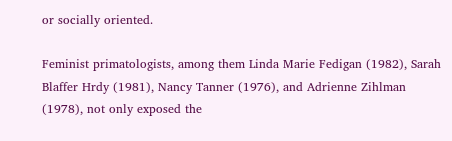or socially oriented.

Feminist primatologists, among them Linda Marie Fedigan (1982), Sarah Blaffer Hrdy (1981), Nancy Tanner (1976), and Adrienne Zihlman (1978), not only exposed the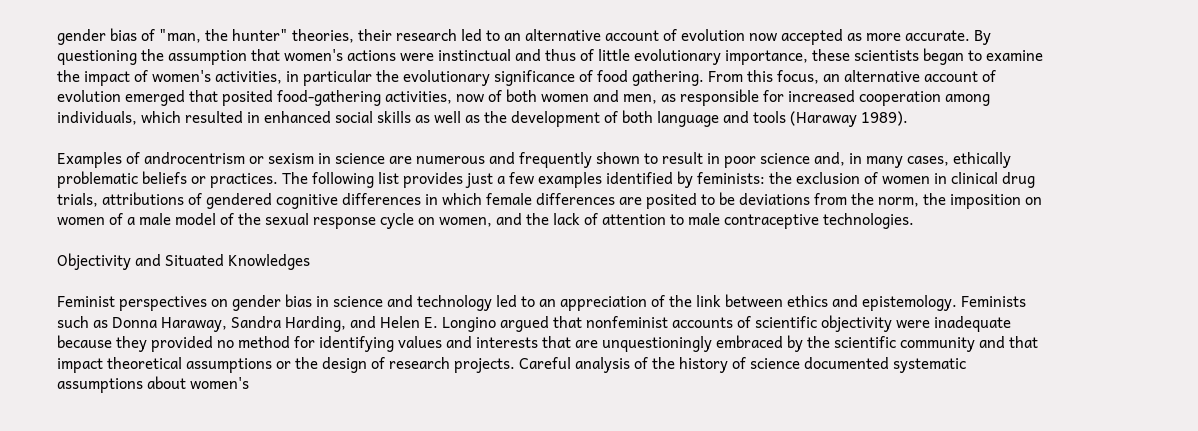gender bias of "man, the hunter" theories, their research led to an alternative account of evolution now accepted as more accurate. By questioning the assumption that women's actions were instinctual and thus of little evolutionary importance, these scientists began to examine the impact of women's activities, in particular the evolutionary significance of food gathering. From this focus, an alternative account of evolution emerged that posited food-gathering activities, now of both women and men, as responsible for increased cooperation among individuals, which resulted in enhanced social skills as well as the development of both language and tools (Haraway 1989).

Examples of androcentrism or sexism in science are numerous and frequently shown to result in poor science and, in many cases, ethically problematic beliefs or practices. The following list provides just a few examples identified by feminists: the exclusion of women in clinical drug trials, attributions of gendered cognitive differences in which female differences are posited to be deviations from the norm, the imposition on women of a male model of the sexual response cycle on women, and the lack of attention to male contraceptive technologies.

Objectivity and Situated Knowledges

Feminist perspectives on gender bias in science and technology led to an appreciation of the link between ethics and epistemology. Feminists such as Donna Haraway, Sandra Harding, and Helen E. Longino argued that nonfeminist accounts of scientific objectivity were inadequate because they provided no method for identifying values and interests that are unquestioningly embraced by the scientific community and that impact theoretical assumptions or the design of research projects. Careful analysis of the history of science documented systematic assumptions about women's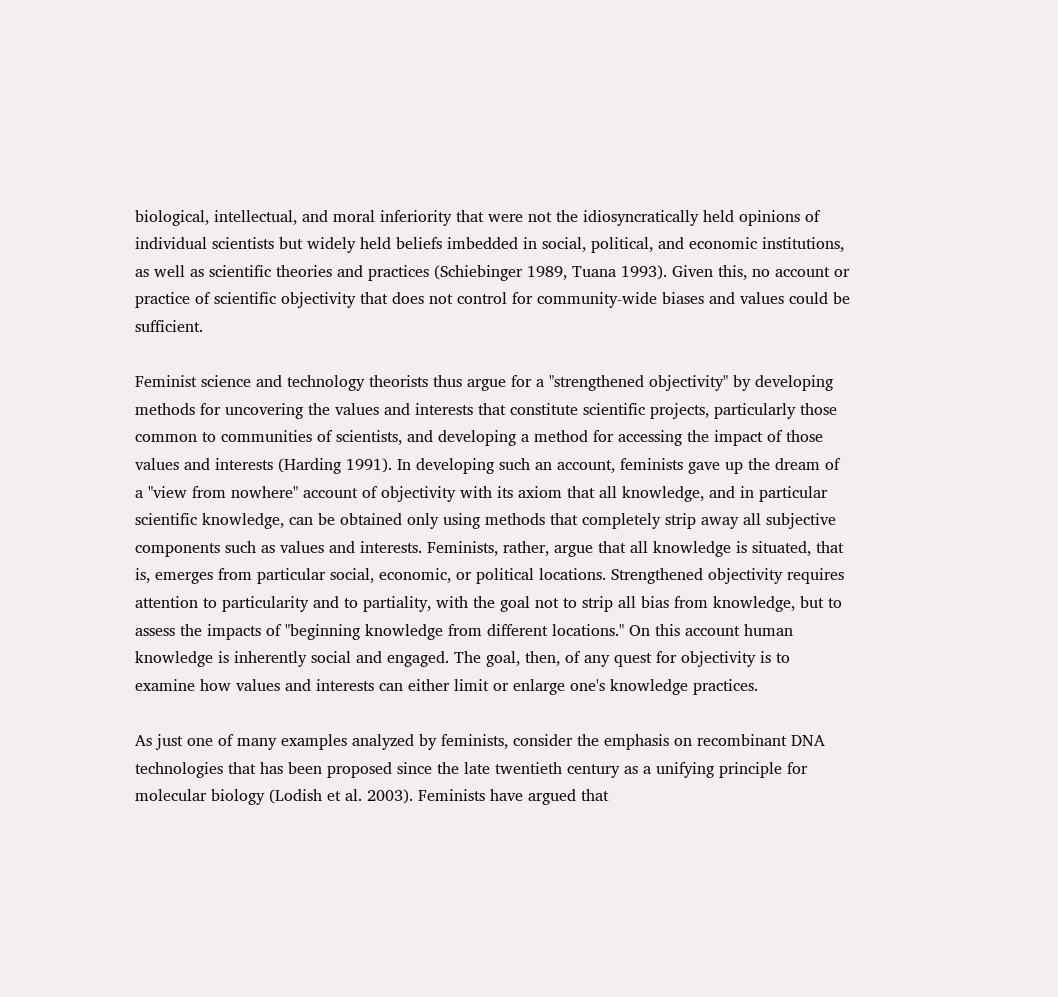biological, intellectual, and moral inferiority that were not the idiosyncratically held opinions of individual scientists but widely held beliefs imbedded in social, political, and economic institutions, as well as scientific theories and practices (Schiebinger 1989, Tuana 1993). Given this, no account or practice of scientific objectivity that does not control for community-wide biases and values could be sufficient.

Feminist science and technology theorists thus argue for a "strengthened objectivity" by developing methods for uncovering the values and interests that constitute scientific projects, particularly those common to communities of scientists, and developing a method for accessing the impact of those values and interests (Harding 1991). In developing such an account, feminists gave up the dream of a "view from nowhere" account of objectivity with its axiom that all knowledge, and in particular scientific knowledge, can be obtained only using methods that completely strip away all subjective components such as values and interests. Feminists, rather, argue that all knowledge is situated, that is, emerges from particular social, economic, or political locations. Strengthened objectivity requires attention to particularity and to partiality, with the goal not to strip all bias from knowledge, but to assess the impacts of "beginning knowledge from different locations." On this account human knowledge is inherently social and engaged. The goal, then, of any quest for objectivity is to examine how values and interests can either limit or enlarge one's knowledge practices.

As just one of many examples analyzed by feminists, consider the emphasis on recombinant DNA technologies that has been proposed since the late twentieth century as a unifying principle for molecular biology (Lodish et al. 2003). Feminists have argued that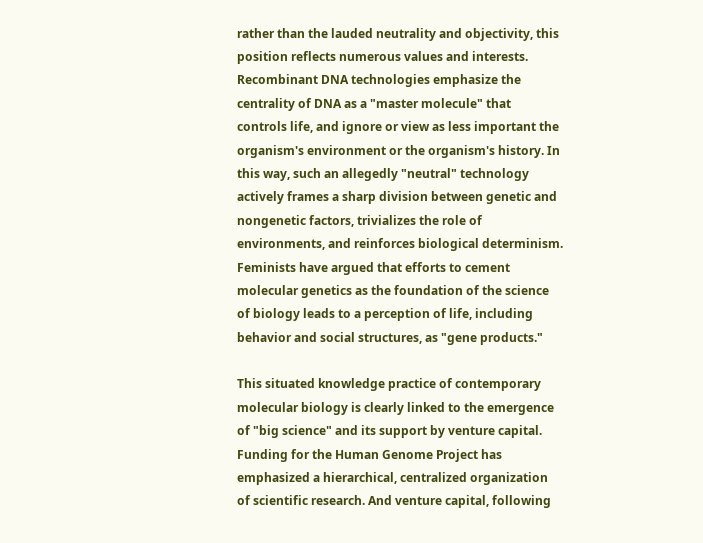rather than the lauded neutrality and objectivity, this position reflects numerous values and interests. Recombinant DNA technologies emphasize the centrality of DNA as a "master molecule" that controls life, and ignore or view as less important the organism's environment or the organism's history. In this way, such an allegedly "neutral" technology actively frames a sharp division between genetic and nongenetic factors, trivializes the role of environments, and reinforces biological determinism. Feminists have argued that efforts to cement molecular genetics as the foundation of the science of biology leads to a perception of life, including behavior and social structures, as "gene products."

This situated knowledge practice of contemporary molecular biology is clearly linked to the emergence of "big science" and its support by venture capital. Funding for the Human Genome Project has emphasized a hierarchical, centralized organization of scientific research. And venture capital, following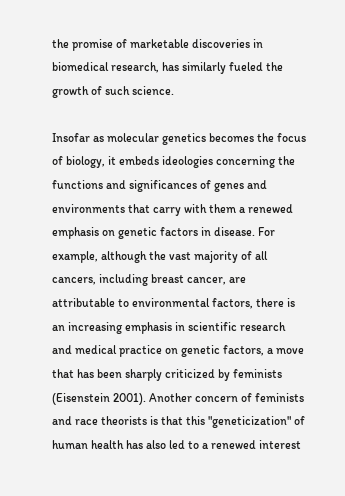the promise of marketable discoveries in biomedical research, has similarly fueled the growth of such science.

Insofar as molecular genetics becomes the focus of biology, it embeds ideologies concerning the functions and significances of genes and environments that carry with them a renewed emphasis on genetic factors in disease. For example, although the vast majority of all cancers, including breast cancer, are attributable to environmental factors, there is an increasing emphasis in scientific research and medical practice on genetic factors, a move that has been sharply criticized by feminists (Eisenstein 2001). Another concern of feminists and race theorists is that this "geneticization" of human health has also led to a renewed interest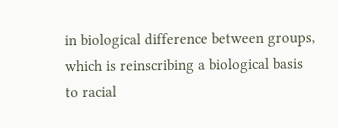in biological difference between groups, which is reinscribing a biological basis to racial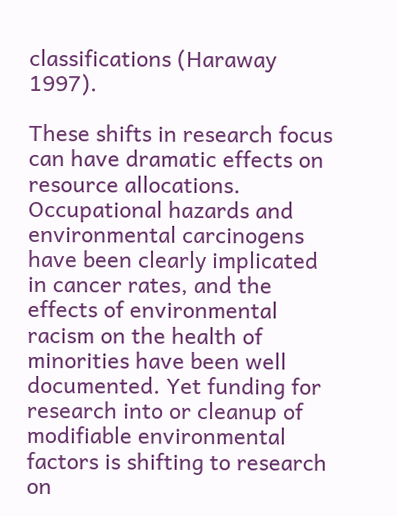classifications (Haraway 1997).

These shifts in research focus can have dramatic effects on resource allocations. Occupational hazards and environmental carcinogens have been clearly implicated in cancer rates, and the effects of environmental racism on the health of minorities have been well documented. Yet funding for research into or cleanup of modifiable environmental factors is shifting to research on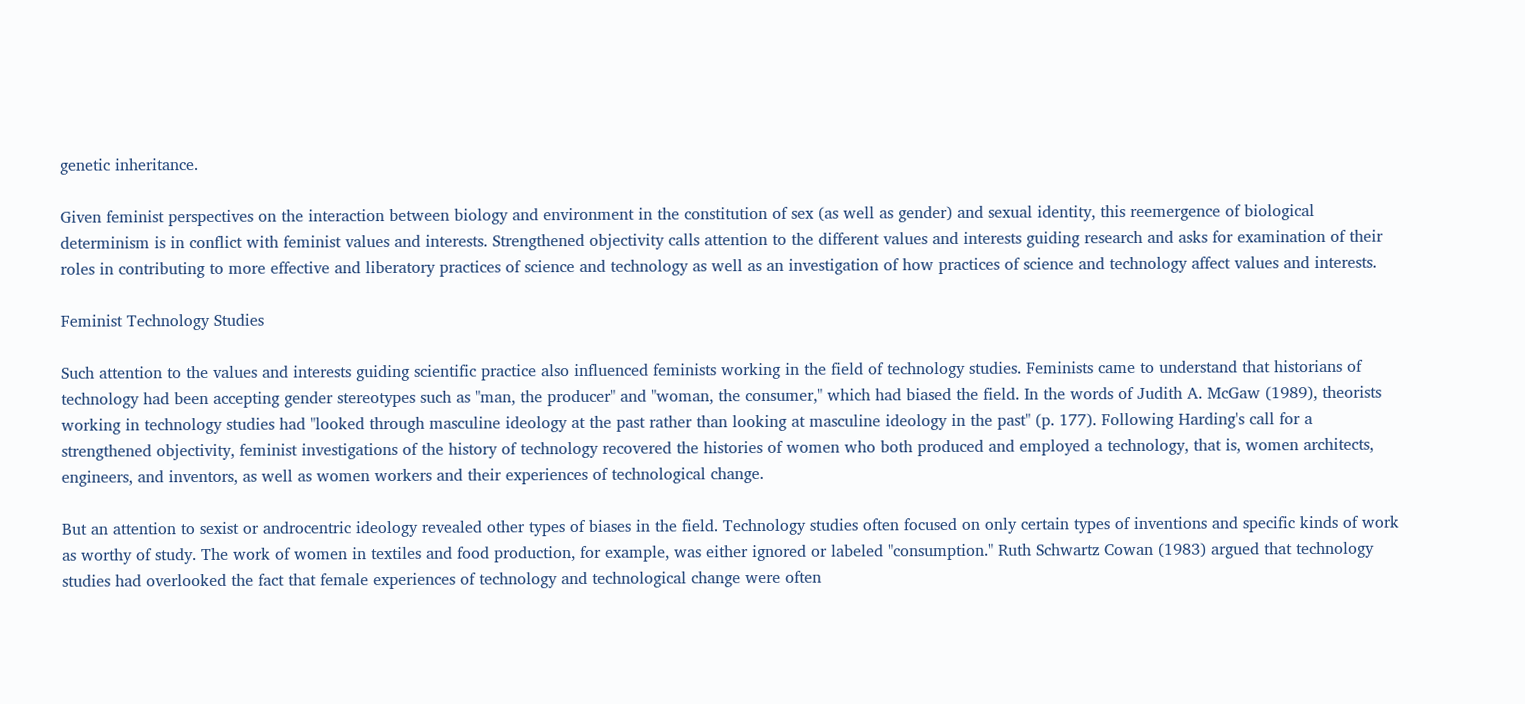genetic inheritance.

Given feminist perspectives on the interaction between biology and environment in the constitution of sex (as well as gender) and sexual identity, this reemergence of biological determinism is in conflict with feminist values and interests. Strengthened objectivity calls attention to the different values and interests guiding research and asks for examination of their roles in contributing to more effective and liberatory practices of science and technology as well as an investigation of how practices of science and technology affect values and interests.

Feminist Technology Studies

Such attention to the values and interests guiding scientific practice also influenced feminists working in the field of technology studies. Feminists came to understand that historians of technology had been accepting gender stereotypes such as "man, the producer" and "woman, the consumer," which had biased the field. In the words of Judith A. McGaw (1989), theorists working in technology studies had "looked through masculine ideology at the past rather than looking at masculine ideology in the past" (p. 177). Following Harding's call for a strengthened objectivity, feminist investigations of the history of technology recovered the histories of women who both produced and employed a technology, that is, women architects, engineers, and inventors, as well as women workers and their experiences of technological change.

But an attention to sexist or androcentric ideology revealed other types of biases in the field. Technology studies often focused on only certain types of inventions and specific kinds of work as worthy of study. The work of women in textiles and food production, for example, was either ignored or labeled "consumption." Ruth Schwartz Cowan (1983) argued that technology studies had overlooked the fact that female experiences of technology and technological change were often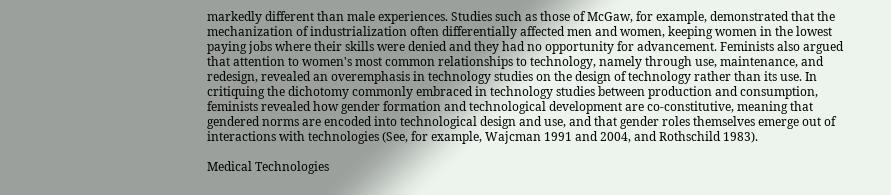markedly different than male experiences. Studies such as those of McGaw, for example, demonstrated that the mechanization of industrialization often differentially affected men and women, keeping women in the lowest paying jobs where their skills were denied and they had no opportunity for advancement. Feminists also argued that attention to women's most common relationships to technology, namely through use, maintenance, and redesign, revealed an overemphasis in technology studies on the design of technology rather than its use. In critiquing the dichotomy commonly embraced in technology studies between production and consumption, feminists revealed how gender formation and technological development are co-constitutive, meaning that gendered norms are encoded into technological design and use, and that gender roles themselves emerge out of interactions with technologies (See, for example, Wajcman 1991 and 2004, and Rothschild 1983).

Medical Technologies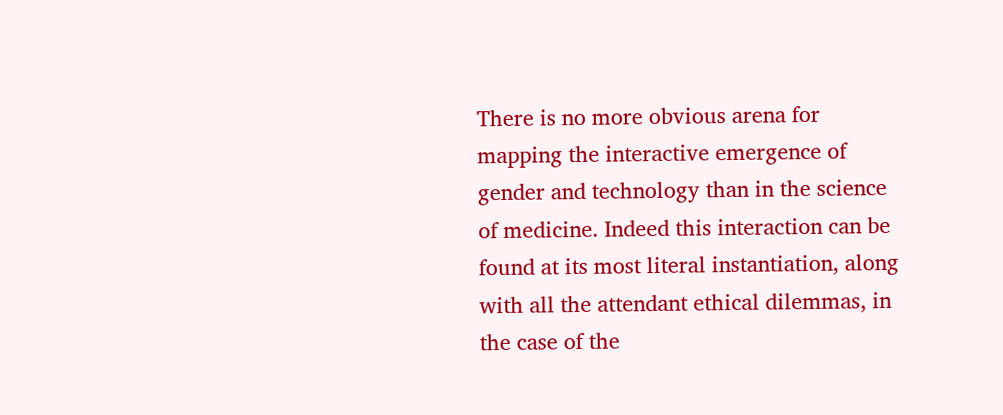There is no more obvious arena for mapping the interactive emergence of gender and technology than in the science of medicine. Indeed this interaction can be found at its most literal instantiation, along with all the attendant ethical dilemmas, in the case of the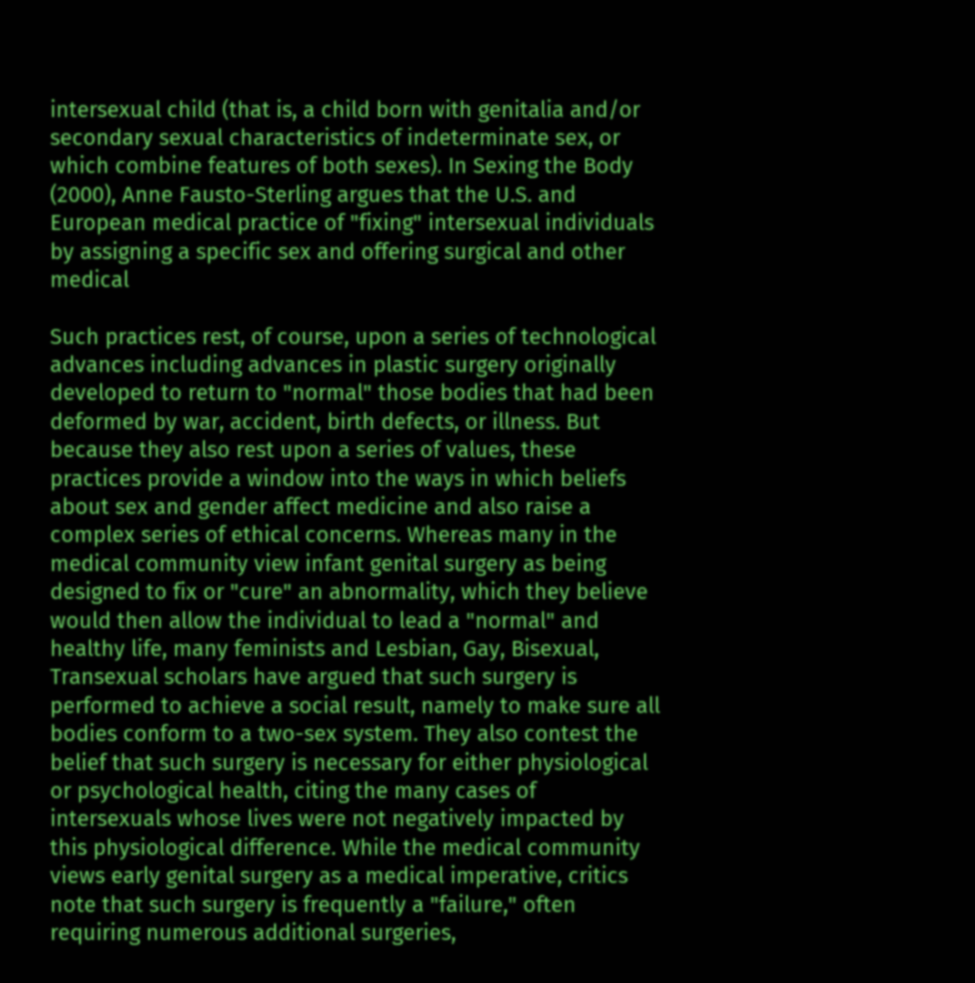intersexual child (that is, a child born with genitalia and/or secondary sexual characteristics of indeterminate sex, or which combine features of both sexes). In Sexing the Body (2000), Anne Fausto-Sterling argues that the U.S. and European medical practice of "fixing" intersexual individuals by assigning a specific sex and offering surgical and other medical

Such practices rest, of course, upon a series of technological advances including advances in plastic surgery originally developed to return to "normal" those bodies that had been deformed by war, accident, birth defects, or illness. But because they also rest upon a series of values, these practices provide a window into the ways in which beliefs about sex and gender affect medicine and also raise a complex series of ethical concerns. Whereas many in the medical community view infant genital surgery as being designed to fix or "cure" an abnormality, which they believe would then allow the individual to lead a "normal" and healthy life, many feminists and Lesbian, Gay, Bisexual, Transexual scholars have argued that such surgery is performed to achieve a social result, namely to make sure all bodies conform to a two-sex system. They also contest the belief that such surgery is necessary for either physiological or psychological health, citing the many cases of intersexuals whose lives were not negatively impacted by this physiological difference. While the medical community views early genital surgery as a medical imperative, critics note that such surgery is frequently a "failure," often requiring numerous additional surgeries,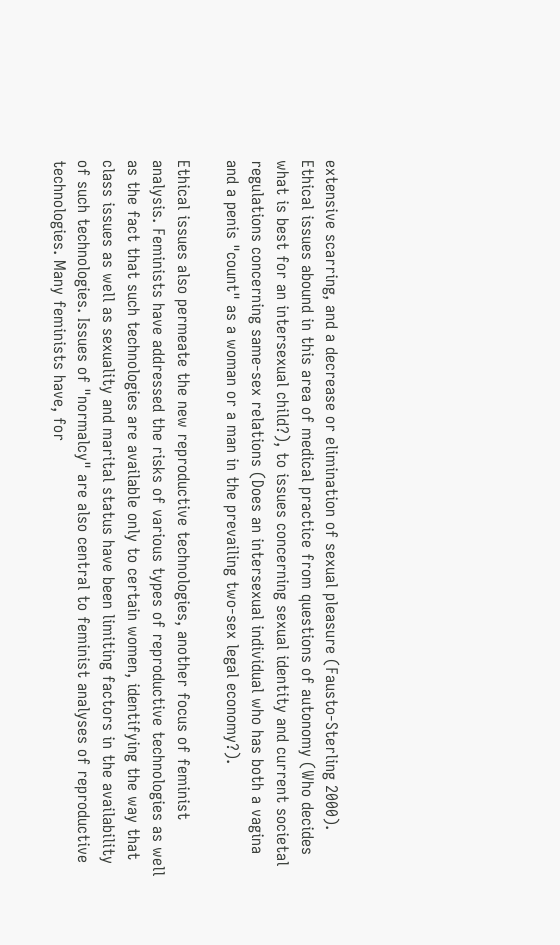extensive scarring, and a decrease or elimination of sexual pleasure (Fausto-Sterling 2000). Ethical issues abound in this area of medical practice from questions of autonomy (Who decides what is best for an intersexual child?), to issues concerning sexual identity and current societal regulations concerning same-sex relations (Does an intersexual individual who has both a vagina and a penis "count" as a woman or a man in the prevailing two-sex legal economy?).

Ethical issues also permeate the new reproductive technologies, another focus of feminist analysis. Feminists have addressed the risks of various types of reproductive technologies as well as the fact that such technologies are available only to certain women, identifying the way that class issues as well as sexuality and marital status have been limiting factors in the availability of such technologies. Issues of "normalcy" are also central to feminist analyses of reproductive technologies. Many feminists have, for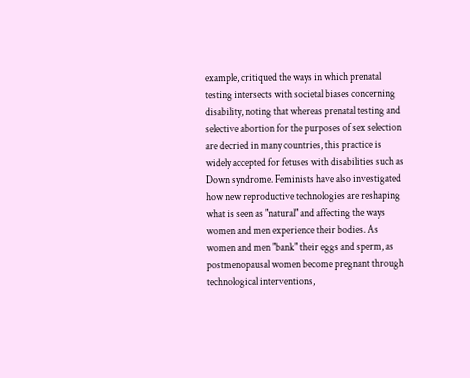example, critiqued the ways in which prenatal testing intersects with societal biases concerning disability, noting that whereas prenatal testing and selective abortion for the purposes of sex selection are decried in many countries, this practice is widely accepted for fetuses with disabilities such as Down syndrome. Feminists have also investigated how new reproductive technologies are reshaping what is seen as "natural" and affecting the ways women and men experience their bodies. As women and men "bank" their eggs and sperm, as postmenopausal women become pregnant through technological interventions,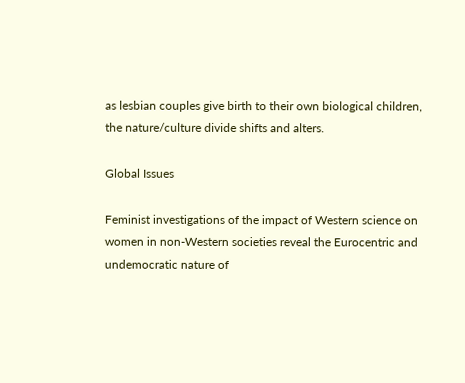as lesbian couples give birth to their own biological children, the nature/culture divide shifts and alters.

Global Issues

Feminist investigations of the impact of Western science on women in non-Western societies reveal the Eurocentric and undemocratic nature of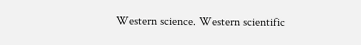Western science. Western scientific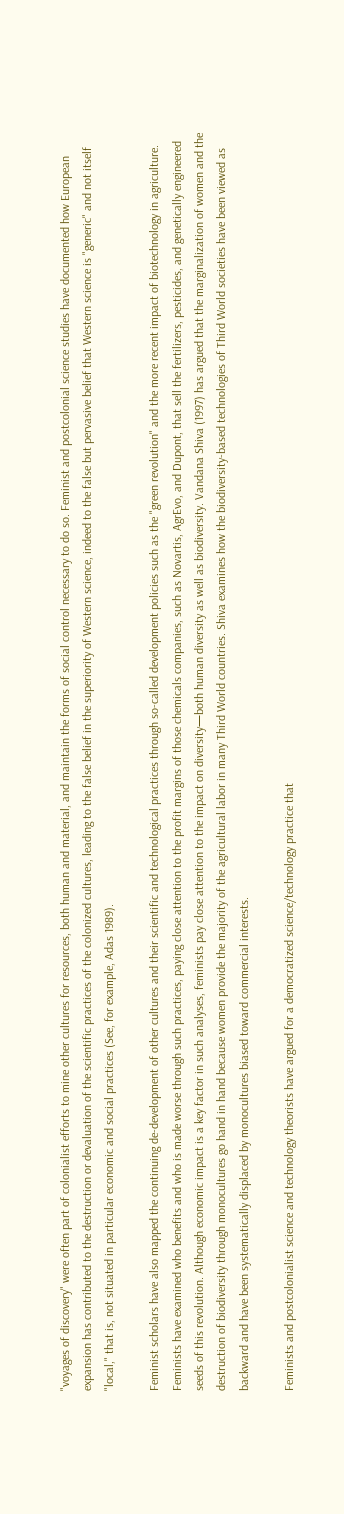"voyages of discovery" were often part of colonialist efforts to mine other cultures for resources, both human and material, and maintain the forms of social control necessary to do so. Feminist and postcolonial science studies have documented how European expansion has contributed to the destruction or devaluation of the scientific practices of the colonized cultures, leading to the false belief in the superiority of Western science, indeed to the false but pervasive belief that Western science is "generic" and not itself "local," that is, not situated in particular economic and social practices (See, for example, Adas 1989).

Feminist scholars have also mapped the continuing de-development of other cultures and their scientific and technological practices through so-called development policies such as the "green revolution" and the more recent impact of biotechnology in agriculture. Feminists have examined who benefits and who is made worse through such practices, paying close attention to the profit margins of those chemicals companies, such as Novartis, AgrEvo, and Dupont, that sell the fertilizers, pesticides, and genetically engineered seeds of this revolution. Although economic impact is a key factor in such analyses, feminists pay close attention to the impact on diversity—both human diversity as well as biodiversity. Vandana Shiva (1997) has argued that the marginalization of women and the destruction of biodiversity through monocultures go hand in hand because women provide the majority of the agricultural labor in many Third World countries. Shiva examines how the biodiversity-based technologies of Third World societies have been viewed as backward and have been systematically displaced by monocultures biased toward commercial interests.

Feminists and postcolonialist science and technology theorists have argued for a democratized science/technology practice that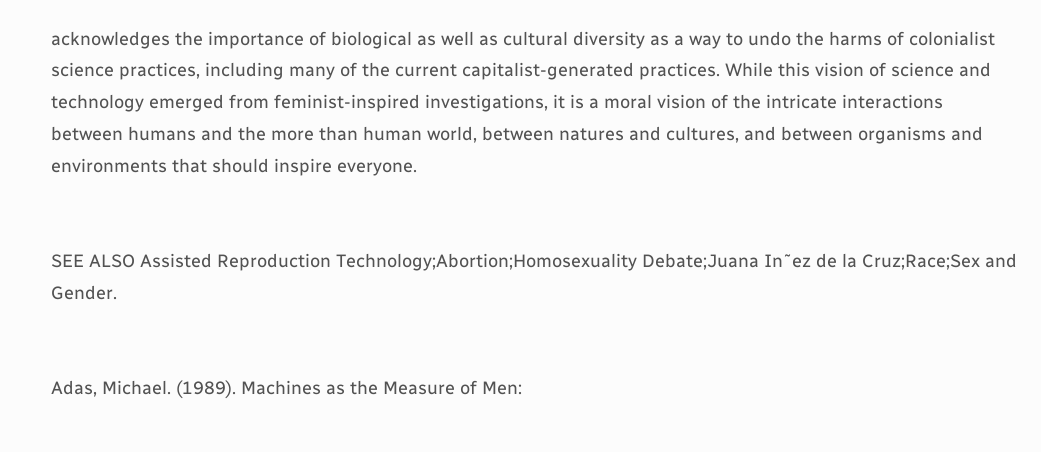acknowledges the importance of biological as well as cultural diversity as a way to undo the harms of colonialist science practices, including many of the current capitalist-generated practices. While this vision of science and technology emerged from feminist-inspired investigations, it is a moral vision of the intricate interactions between humans and the more than human world, between natures and cultures, and between organisms and environments that should inspire everyone.


SEE ALSO Assisted Reproduction Technology;Abortion;Homosexuality Debate;Juana In˜ez de la Cruz;Race;Sex and Gender.


Adas, Michael. (1989). Machines as the Measure of Men: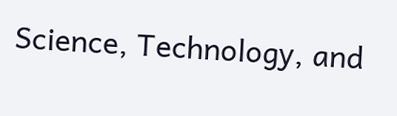Science, Technology, and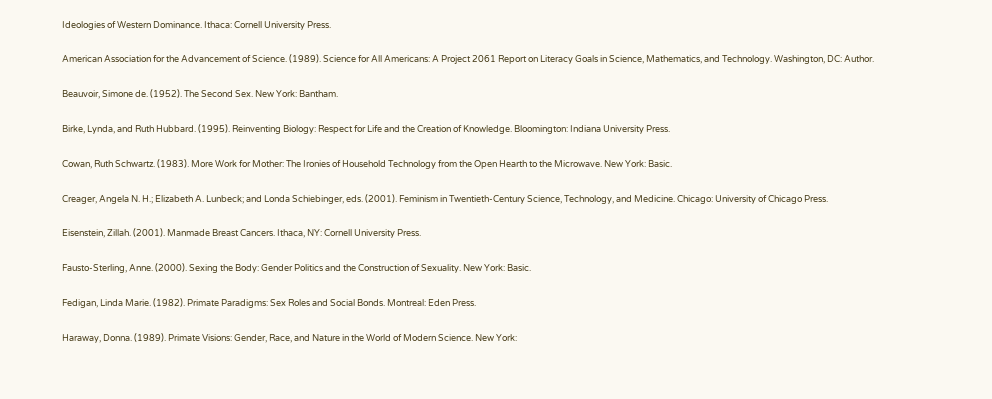Ideologies of Western Dominance. Ithaca: Cornell University Press.

American Association for the Advancement of Science. (1989). Science for All Americans: A Project 2061 Report on Literacy Goals in Science, Mathematics, and Technology. Washington, DC: Author.

Beauvoir, Simone de. (1952). The Second Sex. New York: Bantham.

Birke, Lynda, and Ruth Hubbard. (1995). Reinventing Biology: Respect for Life and the Creation of Knowledge. Bloomington: Indiana University Press.

Cowan, Ruth Schwartz. (1983). More Work for Mother: The Ironies of Household Technology from the Open Hearth to the Microwave. New York: Basic.

Creager, Angela N. H.; Elizabeth A. Lunbeck; and Londa Schiebinger, eds. (2001). Feminism in Twentieth-Century Science, Technology, and Medicine. Chicago: University of Chicago Press.

Eisenstein, Zillah. (2001). Manmade Breast Cancers. Ithaca, NY: Cornell University Press.

Fausto-Sterling, Anne. (2000). Sexing the Body: Gender Politics and the Construction of Sexuality. New York: Basic.

Fedigan, Linda Marie. (1982). Primate Paradigms: Sex Roles and Social Bonds. Montreal: Eden Press.

Haraway, Donna. (1989). Primate Visions: Gender, Race, and Nature in the World of Modern Science. New York: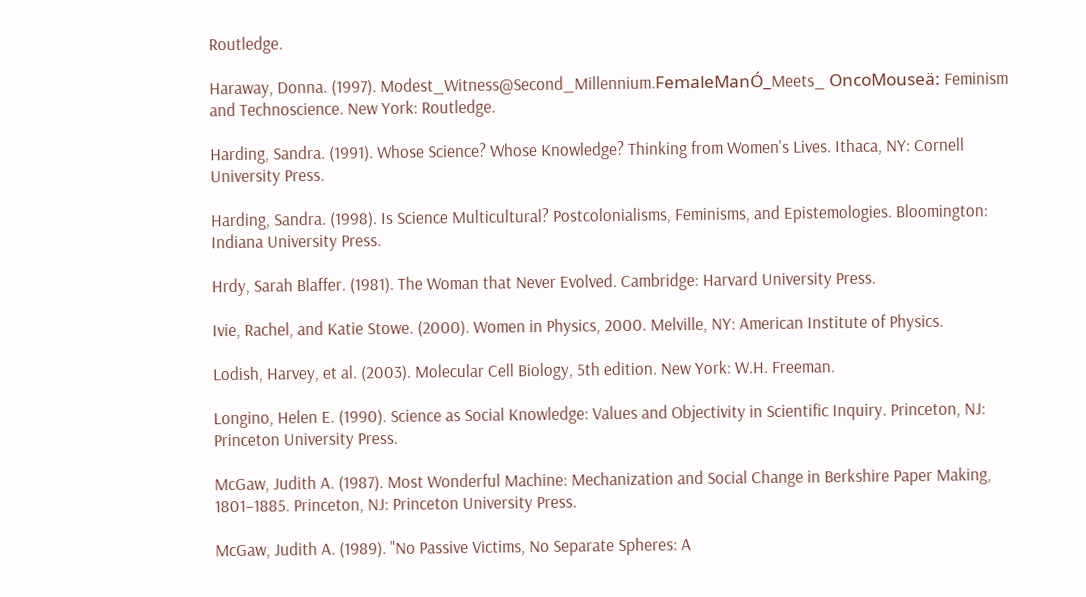Routledge.

Haraway, Donna. (1997). Modest_Witness@Second_Millennium.FemaleManÓ_Meets_ OncoMouseä: Feminism and Technoscience. New York: Routledge.

Harding, Sandra. (1991). Whose Science? Whose Knowledge? Thinking from Women's Lives. Ithaca, NY: Cornell University Press.

Harding, Sandra. (1998). Is Science Multicultural? Postcolonialisms, Feminisms, and Epistemologies. Bloomington: Indiana University Press.

Hrdy, Sarah Blaffer. (1981). The Woman that Never Evolved. Cambridge: Harvard University Press.

Ivie, Rachel, and Katie Stowe. (2000). Women in Physics, 2000. Melville, NY: American Institute of Physics.

Lodish, Harvey, et al. (2003). Molecular Cell Biology, 5th edition. New York: W.H. Freeman.

Longino, Helen E. (1990). Science as Social Knowledge: Values and Objectivity in Scientific Inquiry. Princeton, NJ: Princeton University Press.

McGaw, Judith A. (1987). Most Wonderful Machine: Mechanization and Social Change in Berkshire Paper Making, 1801–1885. Princeton, NJ: Princeton University Press.

McGaw, Judith A. (1989). "No Passive Victims, No Separate Spheres: A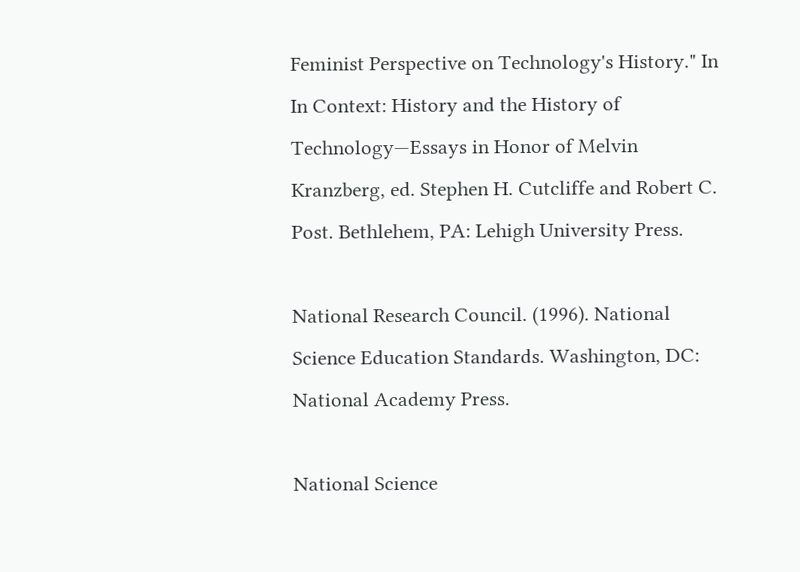Feminist Perspective on Technology's History." In In Context: History and the History of Technology—Essays in Honor of Melvin Kranzberg, ed. Stephen H. Cutcliffe and Robert C. Post. Bethlehem, PA: Lehigh University Press.

National Research Council. (1996). National Science Education Standards. Washington, DC: National Academy Press.

National Science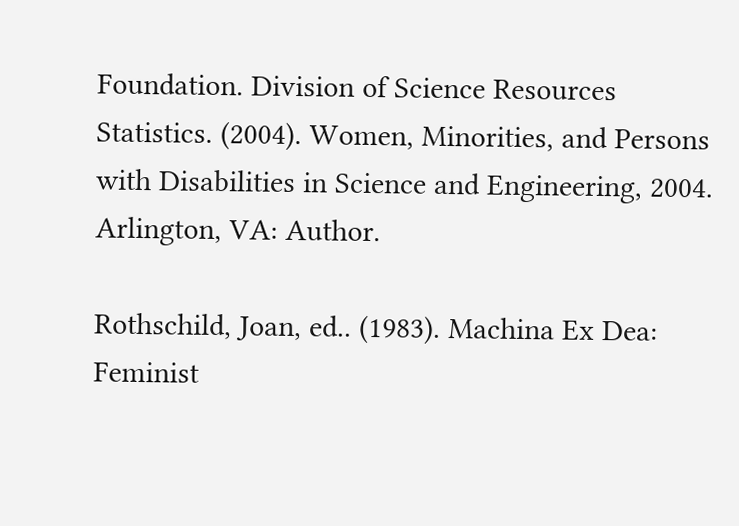Foundation. Division of Science Resources Statistics. (2004). Women, Minorities, and Persons with Disabilities in Science and Engineering, 2004. Arlington, VA: Author.

Rothschild, Joan, ed.. (1983). Machina Ex Dea: Feminist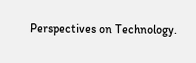Perspectives on Technology.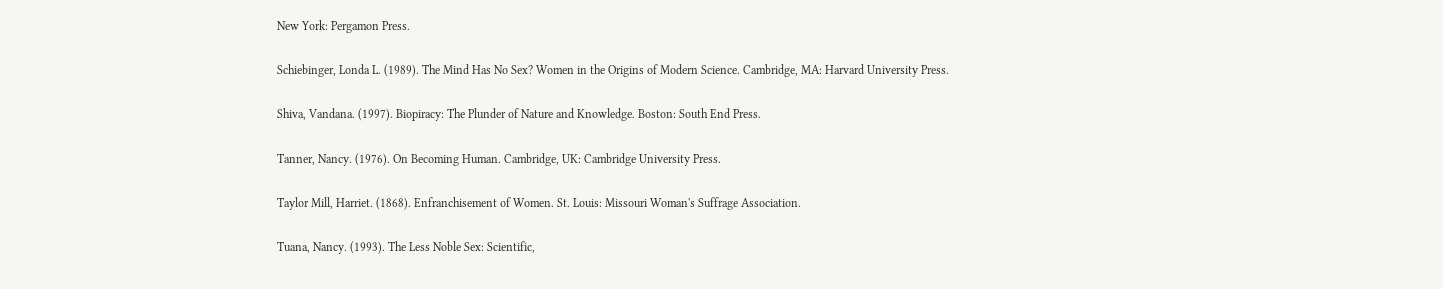New York: Pergamon Press.

Schiebinger, Londa L. (1989). The Mind Has No Sex? Women in the Origins of Modern Science. Cambridge, MA: Harvard University Press.

Shiva, Vandana. (1997). Biopiracy: The Plunder of Nature and Knowledge. Boston: South End Press.

Tanner, Nancy. (1976). On Becoming Human. Cambridge, UK: Cambridge University Press.

Taylor Mill, Harriet. (1868). Enfranchisement of Women. St. Louis: Missouri Woman's Suffrage Association.

Tuana, Nancy. (1993). The Less Noble Sex: Scientific,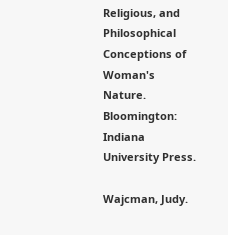Religious, and Philosophical Conceptions of Woman's Nature. Bloomington: Indiana University Press.

Wajcman, Judy.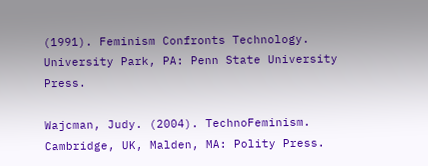(1991). Feminism Confronts Technology. University Park, PA: Penn State University Press.

Wajcman, Judy. (2004). TechnoFeminism. Cambridge, UK, Malden, MA: Polity Press.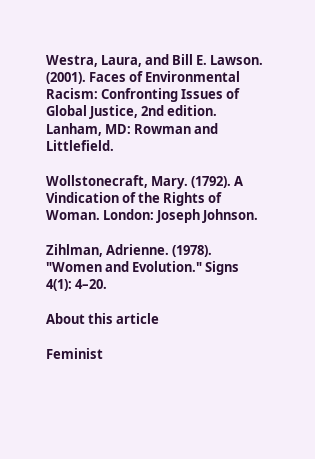Westra, Laura, and Bill E. Lawson. (2001). Faces of Environmental Racism: Confronting Issues of Global Justice, 2nd edition. Lanham, MD: Rowman and Littlefield.

Wollstonecraft, Mary. (1792). A Vindication of the Rights of Woman. London: Joseph Johnson.

Zihlman, Adrienne. (1978). "Women and Evolution." Signs 4(1): 4–20.

About this article

Feminist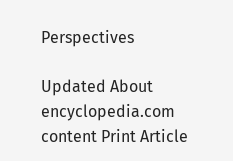Perspectives

Updated About encyclopedia.com content Print Article